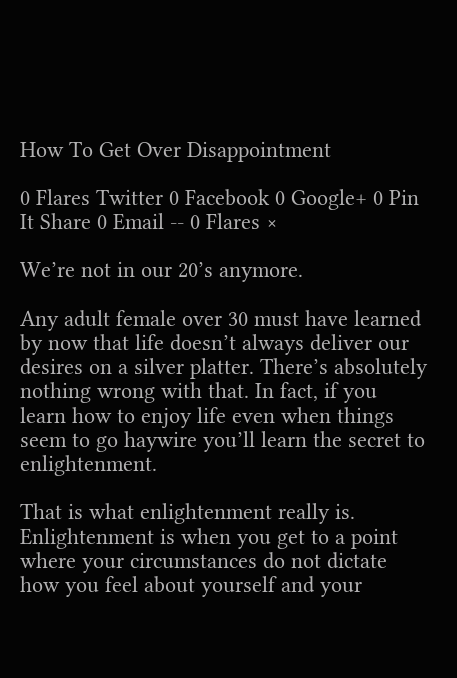How To Get Over Disappointment

0 Flares Twitter 0 Facebook 0 Google+ 0 Pin It Share 0 Email -- 0 Flares ×

We’re not in our 20’s anymore.

Any adult female over 30 must have learned by now that life doesn’t always deliver our desires on a silver platter. There’s absolutely nothing wrong with that. In fact, if you learn how to enjoy life even when things seem to go haywire you’ll learn the secret to enlightenment.

That is what enlightenment really is. Enlightenment is when you get to a point where your circumstances do not dictate how you feel about yourself and your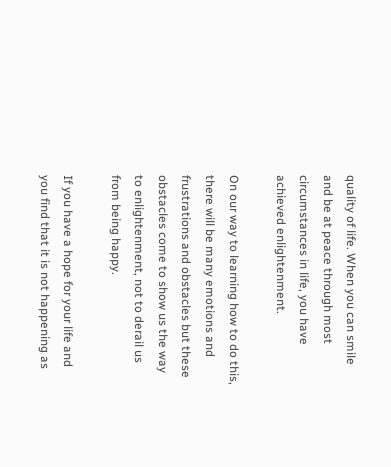quality of life. When you can smile and be at peace through most circumstances in life, you have achieved enlightenment.

On our way to learning how to do this, there will be many emotions and frustrations and obstacles but these obstacles come to show us the way to enlightenment, not to derail us from being happy.

If you have a hope for your life and you find that it is not happening as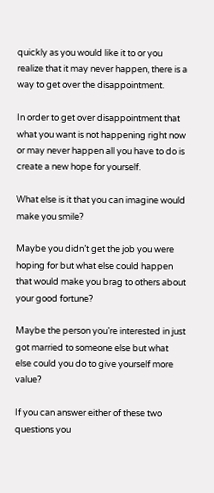quickly as you would like it to or you realize that it may never happen, there is a way to get over the disappointment.

In order to get over disappointment that what you want is not happening right now or may never happen all you have to do is create a new hope for yourself.

What else is it that you can imagine would make you smile?

Maybe you didn’t get the job you were hoping for but what else could happen that would make you brag to others about your good fortune?

Maybe the person you’re interested in just got married to someone else but what else could you do to give yourself more value?

If you can answer either of these two questions you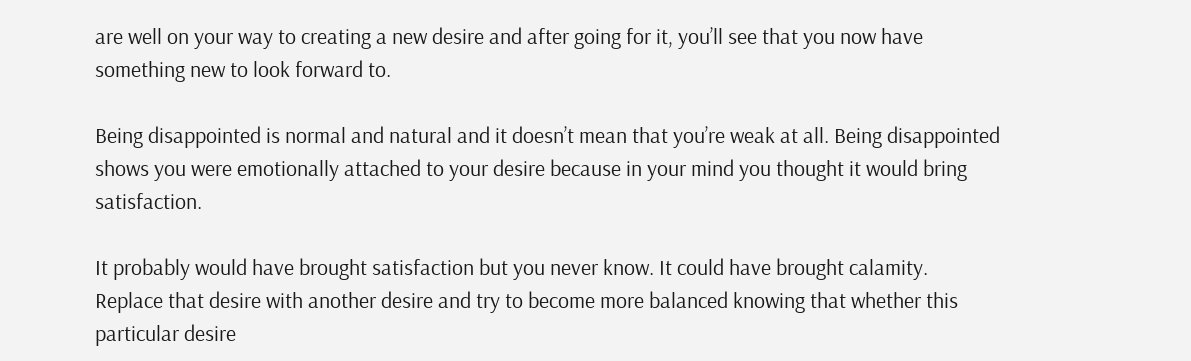are well on your way to creating a new desire and after going for it, you’ll see that you now have something new to look forward to.

Being disappointed is normal and natural and it doesn’t mean that you’re weak at all. Being disappointed shows you were emotionally attached to your desire because in your mind you thought it would bring satisfaction.

It probably would have brought satisfaction but you never know. It could have brought calamity. Replace that desire with another desire and try to become more balanced knowing that whether this particular desire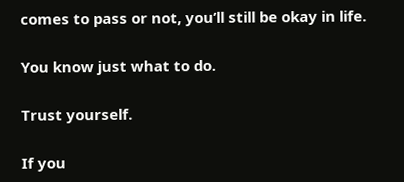comes to pass or not, you’ll still be okay in life.

You know just what to do.

Trust yourself.

If you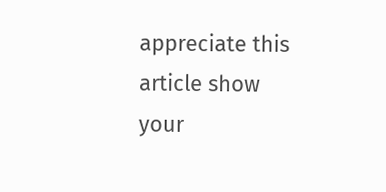appreciate this article show your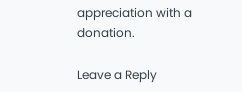appreciation with a donation.

Leave a Reply